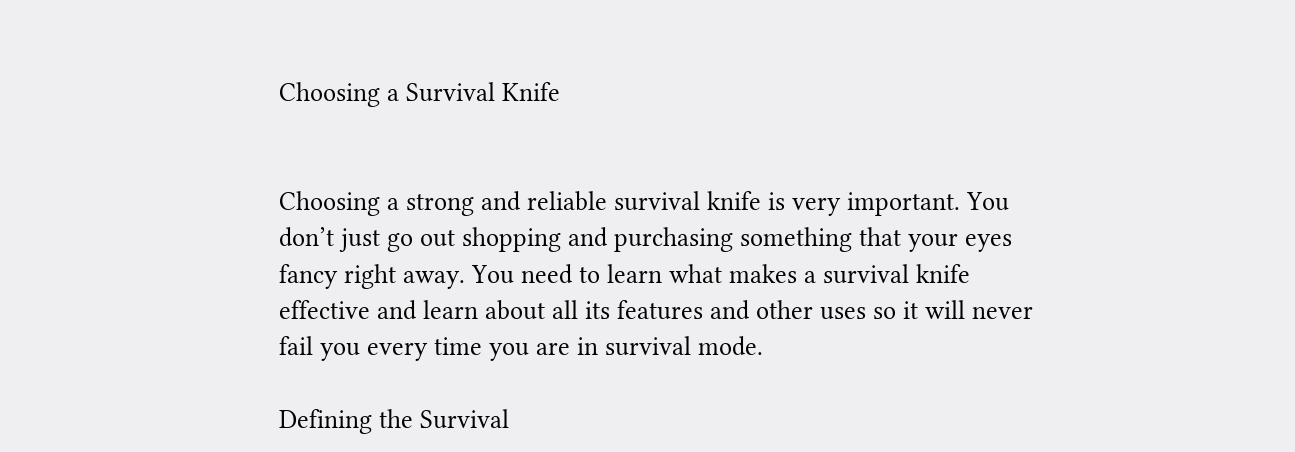Choosing a Survival Knife


Choosing a strong and reliable survival knife is very important. You don’t just go out shopping and purchasing something that your eyes fancy right away. You need to learn what makes a survival knife effective and learn about all its features and other uses so it will never fail you every time you are in survival mode.

Defining the Survival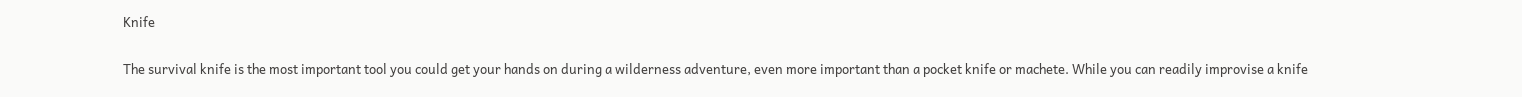Knife

The survival knife is the most important tool you could get your hands on during a wilderness adventure, even more important than a pocket knife or machete. While you can readily improvise a knife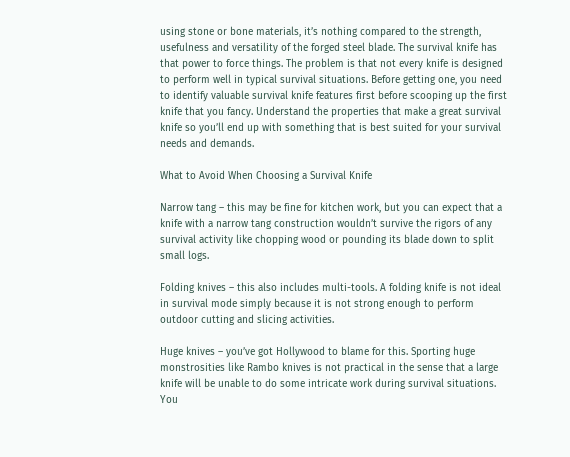using stone or bone materials, it’s nothing compared to the strength, usefulness and versatility of the forged steel blade. The survival knife has that power to force things. The problem is that not every knife is designed to perform well in typical survival situations. Before getting one, you need to identify valuable survival knife features first before scooping up the first knife that you fancy. Understand the properties that make a great survival knife so you’ll end up with something that is best suited for your survival needs and demands.

What to Avoid When Choosing a Survival Knife

Narrow tang – this may be fine for kitchen work, but you can expect that a knife with a narrow tang construction wouldn’t survive the rigors of any survival activity like chopping wood or pounding its blade down to split small logs.

Folding knives – this also includes multi-tools. A folding knife is not ideal in survival mode simply because it is not strong enough to perform outdoor cutting and slicing activities.

Huge knives – you’ve got Hollywood to blame for this. Sporting huge monstrosities like Rambo knives is not practical in the sense that a large knife will be unable to do some intricate work during survival situations. You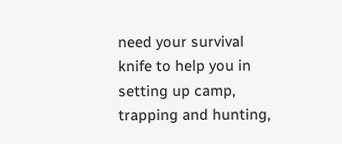need your survival knife to help you in setting up camp, trapping and hunting,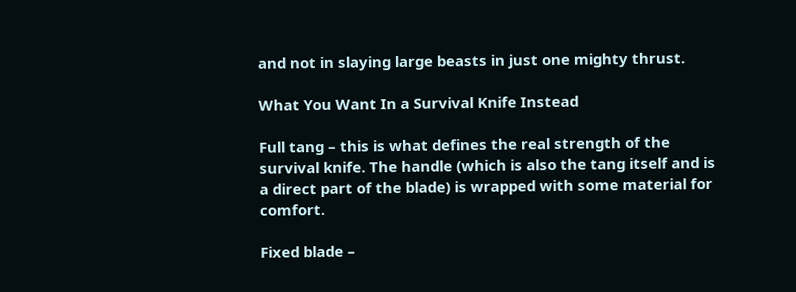and not in slaying large beasts in just one mighty thrust.

What You Want In a Survival Knife Instead

Full tang – this is what defines the real strength of the survival knife. The handle (which is also the tang itself and is a direct part of the blade) is wrapped with some material for comfort.

Fixed blade –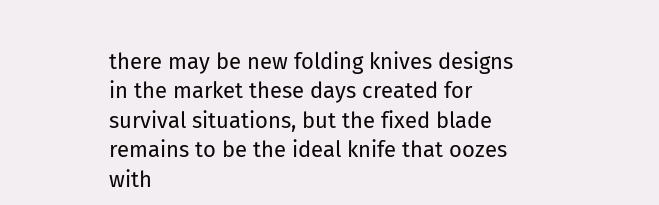there may be new folding knives designs in the market these days created for survival situations, but the fixed blade remains to be the ideal knife that oozes with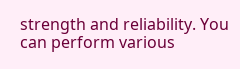strength and reliability. You can perform various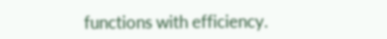functions with efficiency.